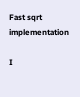Fast sqrt implementation

I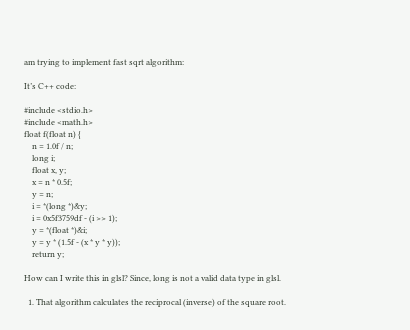am trying to implement fast sqrt algorithm:

It’s C++ code:

#include <stdio.h>
#include <math.h>
float f(float n) {
    n = 1.0f / n;
    long i;
    float x, y;
    x = n * 0.5f;
    y = n;
    i = *(long *)&y;
    i = 0x5f3759df - (i >> 1);
    y = *(float *)&i;
    y = y * (1.5f - (x * y * y));
    return y;

How can I write this in glsl? Since, long is not a valid data type in glsl.

  1. That algorithm calculates the reciprocal (inverse) of the square root.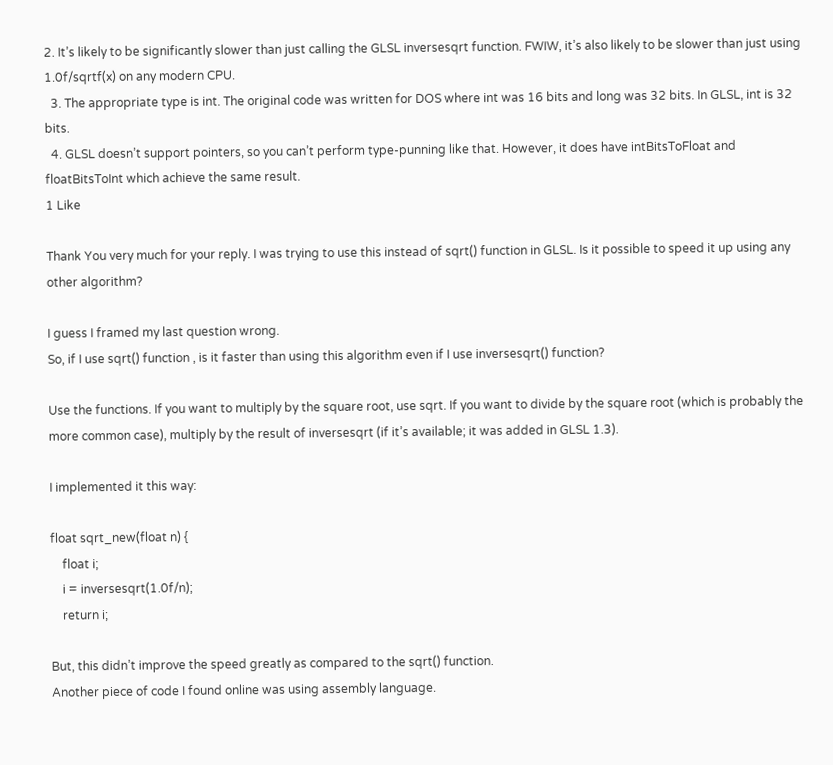2. It’s likely to be significantly slower than just calling the GLSL inversesqrt function. FWIW, it’s also likely to be slower than just using 1.0f/sqrtf(x) on any modern CPU.
  3. The appropriate type is int. The original code was written for DOS where int was 16 bits and long was 32 bits. In GLSL, int is 32 bits.
  4. GLSL doesn’t support pointers, so you can’t perform type-punning like that. However, it does have intBitsToFloat and floatBitsToInt which achieve the same result.
1 Like

Thank You very much for your reply. I was trying to use this instead of sqrt() function in GLSL. Is it possible to speed it up using any other algorithm?

I guess I framed my last question wrong.
So, if I use sqrt() function , is it faster than using this algorithm even if I use inversesqrt() function?

Use the functions. If you want to multiply by the square root, use sqrt. If you want to divide by the square root (which is probably the more common case), multiply by the result of inversesqrt (if it’s available; it was added in GLSL 1.3).

I implemented it this way:

float sqrt_new(float n) {
    float i;
    i = inversesqrt(1.0f/n);
    return i;

But, this didn’t improve the speed greatly as compared to the sqrt() function.
Another piece of code I found online was using assembly language.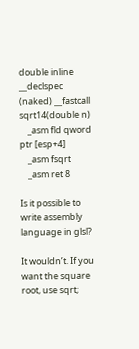double inline __declspec (naked) __fastcall sqrt14(double n)
    _asm fld qword ptr [esp+4]
    _asm fsqrt
    _asm ret 8

Is it possible to write assembly language in glsl?

It wouldn’t. If you want the square root, use sqrt;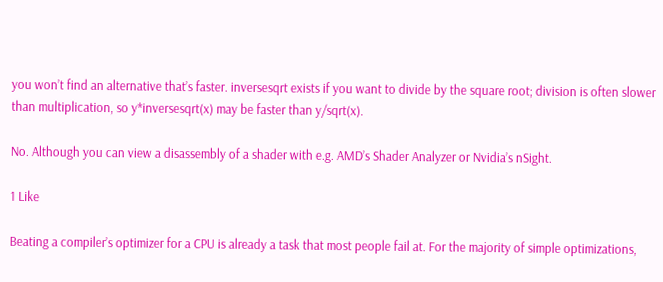you won’t find an alternative that’s faster. inversesqrt exists if you want to divide by the square root; division is often slower than multiplication, so y*inversesqrt(x) may be faster than y/sqrt(x).

No. Although you can view a disassembly of a shader with e.g. AMD’s Shader Analyzer or Nvidia’s nSight.

1 Like

Beating a compiler’s optimizer for a CPU is already a task that most people fail at. For the majority of simple optimizations,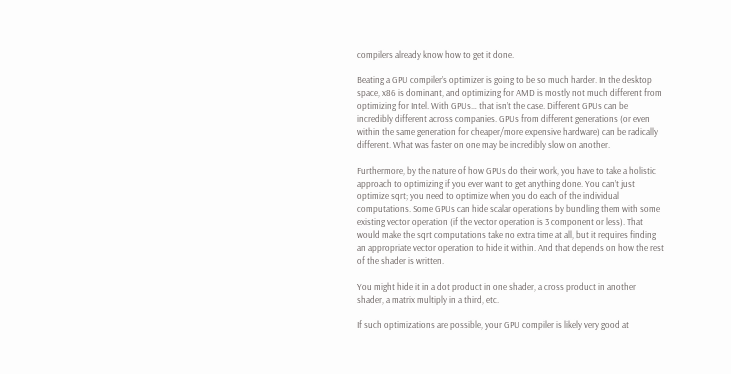compilers already know how to get it done.

Beating a GPU compiler’s optimizer is going to be so much harder. In the desktop space, x86 is dominant, and optimizing for AMD is mostly not much different from optimizing for Intel. With GPUs… that isn’t the case. Different GPUs can be incredibly different across companies. GPUs from different generations (or even within the same generation for cheaper/more expensive hardware) can be radically different. What was faster on one may be incredibly slow on another.

Furthermore, by the nature of how GPUs do their work, you have to take a holistic approach to optimizing if you ever want to get anything done. You can’t just optimize sqrt; you need to optimize when you do each of the individual computations. Some GPUs can hide scalar operations by bundling them with some existing vector operation (if the vector operation is 3 component or less). That would make the sqrt computations take no extra time at all, but it requires finding an appropriate vector operation to hide it within. And that depends on how the rest of the shader is written.

You might hide it in a dot product in one shader, a cross product in another shader, a matrix multiply in a third, etc.

If such optimizations are possible, your GPU compiler is likely very good at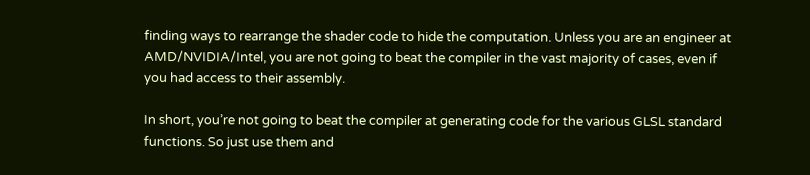finding ways to rearrange the shader code to hide the computation. Unless you are an engineer at AMD/NVIDIA/Intel, you are not going to beat the compiler in the vast majority of cases, even if you had access to their assembly.

In short, you’re not going to beat the compiler at generating code for the various GLSL standard functions. So just use them and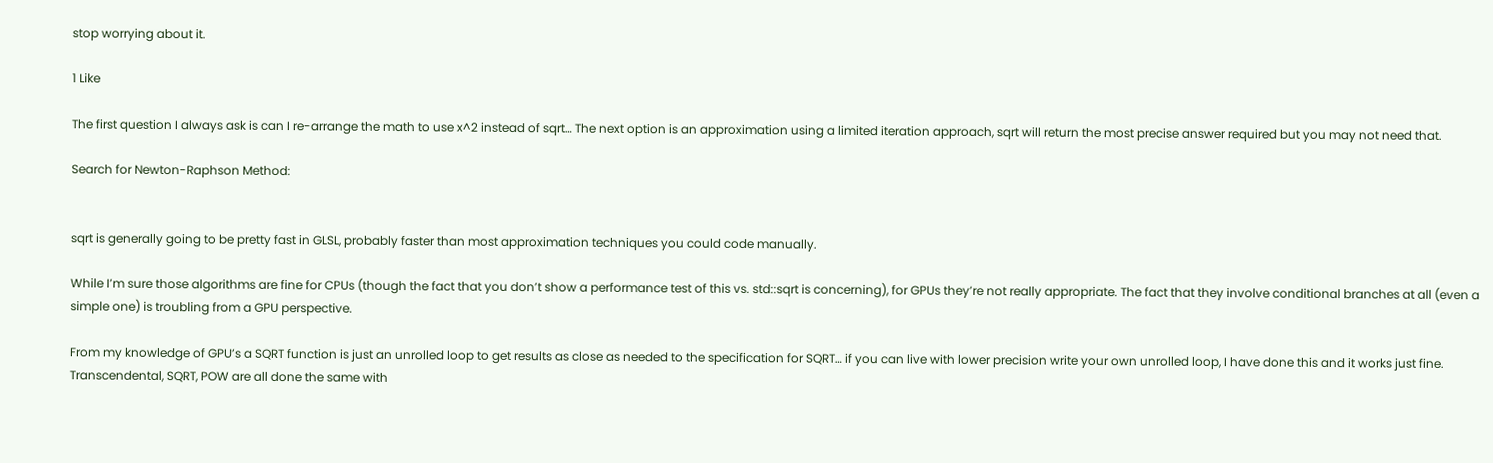stop worrying about it.

1 Like

The first question I always ask is can I re-arrange the math to use x^2 instead of sqrt… The next option is an approximation using a limited iteration approach, sqrt will return the most precise answer required but you may not need that.

Search for Newton-Raphson Method:


sqrt is generally going to be pretty fast in GLSL, probably faster than most approximation techniques you could code manually.

While I’m sure those algorithms are fine for CPUs (though the fact that you don’t show a performance test of this vs. std::sqrt is concerning), for GPUs they’re not really appropriate. The fact that they involve conditional branches at all (even a simple one) is troubling from a GPU perspective.

From my knowledge of GPU’s a SQRT function is just an unrolled loop to get results as close as needed to the specification for SQRT… if you can live with lower precision write your own unrolled loop, I have done this and it works just fine. Transcendental, SQRT, POW are all done the same with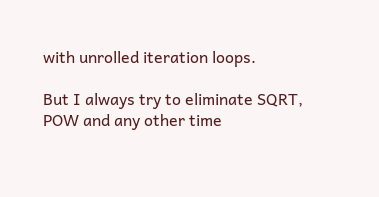with unrolled iteration loops.

But I always try to eliminate SQRT, POW and any other time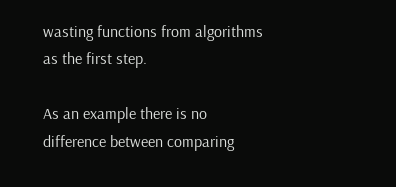wasting functions from algorithms as the first step.

As an example there is no difference between comparing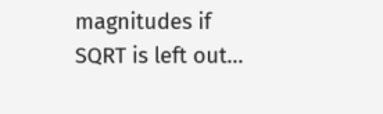magnitudes if SQRT is left out…